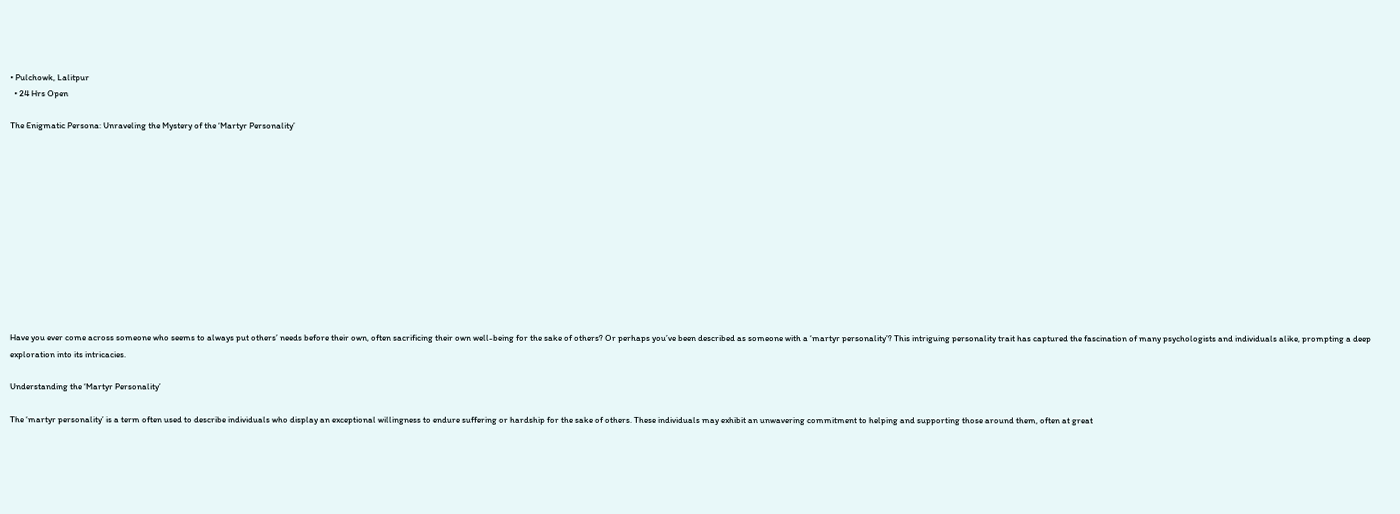• Pulchowk, Lalitpur
  • 24 Hrs Open

The Enigmatic Persona: Unraveling the Mystery of the ‘Martyr Personality’












Have you ever come across someone who seems to always put others’ needs before their own, often sacrificing their own well-being for the sake of others? Or perhaps you’ve been described as someone with a ‘martyr personality’? This intriguing personality trait has captured the fascination of many psychologists and individuals alike, prompting a deep exploration into its intricacies.

Understanding the ‘Martyr Personality’

The ‘martyr personality’ is a term often used to describe individuals who display an exceptional willingness to endure suffering or hardship for the sake of others. These individuals may exhibit an unwavering commitment to helping and supporting those around them, often at great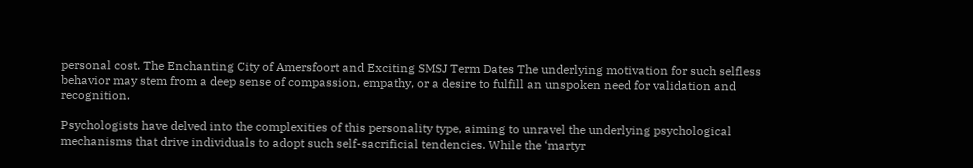personal cost. The Enchanting City of Amersfoort and Exciting SMSJ Term Dates The underlying motivation for such selfless behavior may stem from a deep sense of compassion, empathy, or a desire to fulfill an unspoken need for validation and recognition.

Psychologists have delved into the complexities of this personality type, aiming to unravel the underlying psychological mechanisms that drive individuals to adopt such self-sacrificial tendencies. While the ‘martyr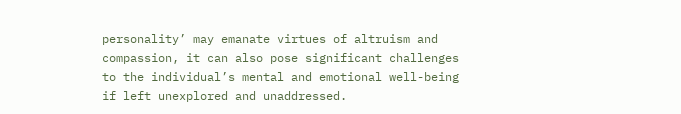personality’ may emanate virtues of altruism and compassion, it can also pose significant challenges to the individual’s mental and emotional well-being if left unexplored and unaddressed.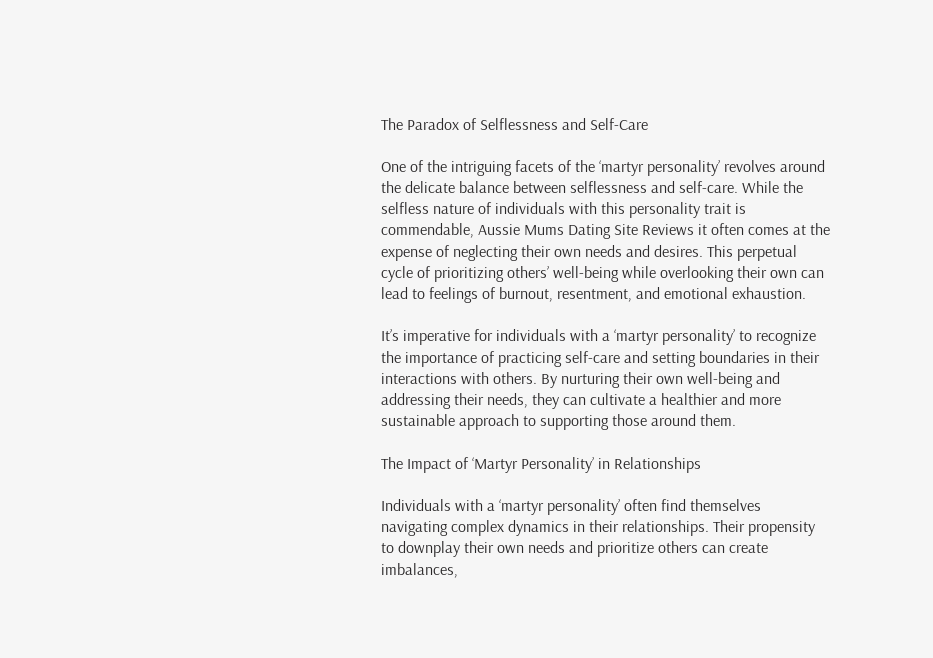The Paradox of Selflessness and Self-Care

One of the intriguing facets of the ‘martyr personality’ revolves around the delicate balance between selflessness and self-care. While the selfless nature of individuals with this personality trait is commendable, Aussie Mums Dating Site Reviews it often comes at the expense of neglecting their own needs and desires. This perpetual cycle of prioritizing others’ well-being while overlooking their own can lead to feelings of burnout, resentment, and emotional exhaustion.

It’s imperative for individuals with a ‘martyr personality’ to recognize the importance of practicing self-care and setting boundaries in their interactions with others. By nurturing their own well-being and addressing their needs, they can cultivate a healthier and more sustainable approach to supporting those around them.

The Impact of ‘Martyr Personality’ in Relationships

Individuals with a ‘martyr personality’ often find themselves navigating complex dynamics in their relationships. Their propensity to downplay their own needs and prioritize others can create imbalances,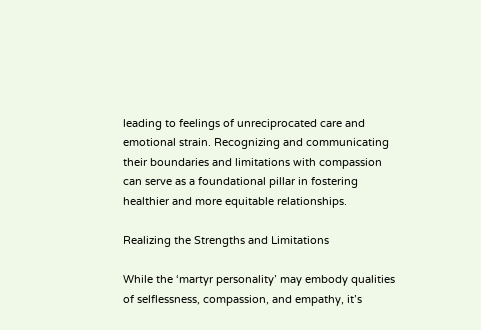leading to feelings of unreciprocated care and emotional strain. Recognizing and communicating their boundaries and limitations with compassion can serve as a foundational pillar in fostering healthier and more equitable relationships.

Realizing the Strengths and Limitations

While the ‘martyr personality’ may embody qualities of selflessness, compassion, and empathy, it’s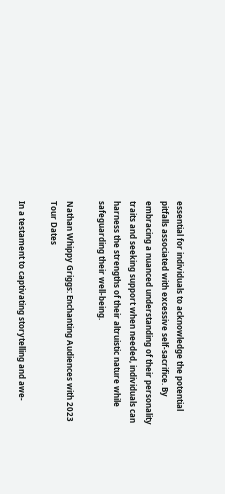essential for individuals to acknowledge the potential pitfalls associated with excessive self-sacrifice. By embracing a nuanced understanding of their personality traits and seeking support when needed, individuals can harness the strengths of their altruistic nature while safeguarding their well-being.

Nathan Whippy Griggs: Enchanting Audiences with 2023 Tour Dates

In a testament to captivating storytelling and awe-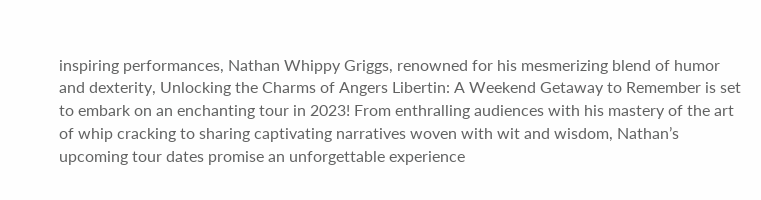inspiring performances, Nathan Whippy Griggs, renowned for his mesmerizing blend of humor and dexterity, Unlocking the Charms of Angers Libertin: A Weekend Getaway to Remember is set to embark on an enchanting tour in 2023! From enthralling audiences with his mastery of the art of whip cracking to sharing captivating narratives woven with wit and wisdom, Nathan’s upcoming tour dates promise an unforgettable experience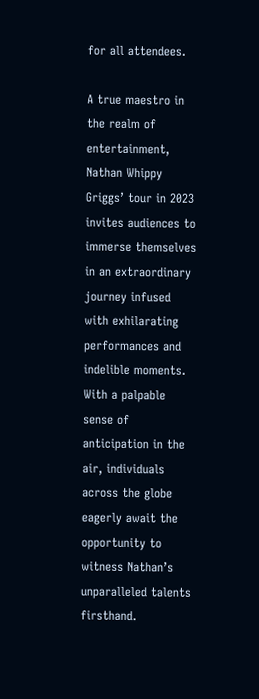for all attendees.

A true maestro in the realm of entertainment, Nathan Whippy Griggs’ tour in 2023 invites audiences to immerse themselves in an extraordinary journey infused with exhilarating performances and indelible moments. With a palpable sense of anticipation in the air, individuals across the globe eagerly await the opportunity to witness Nathan’s unparalleled talents firsthand.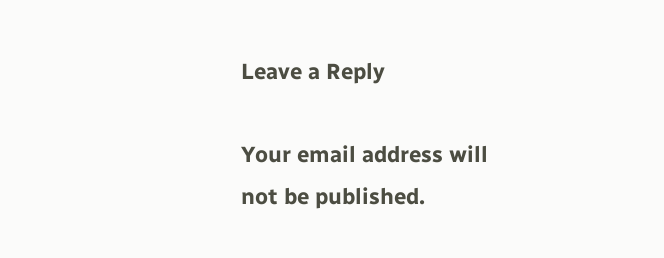Leave a Reply

Your email address will not be published.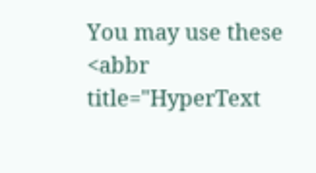You may use these <abbr title="HyperText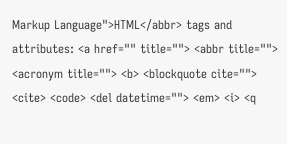Markup Language">HTML</abbr> tags and attributes: <a href="" title=""> <abbr title=""> <acronym title=""> <b> <blockquote cite=""> <cite> <code> <del datetime=""> <em> <i> <q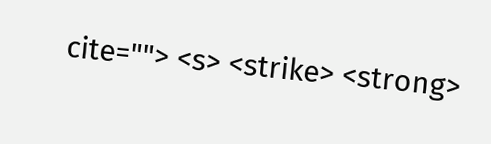cite=""> <s> <strike> <strong>